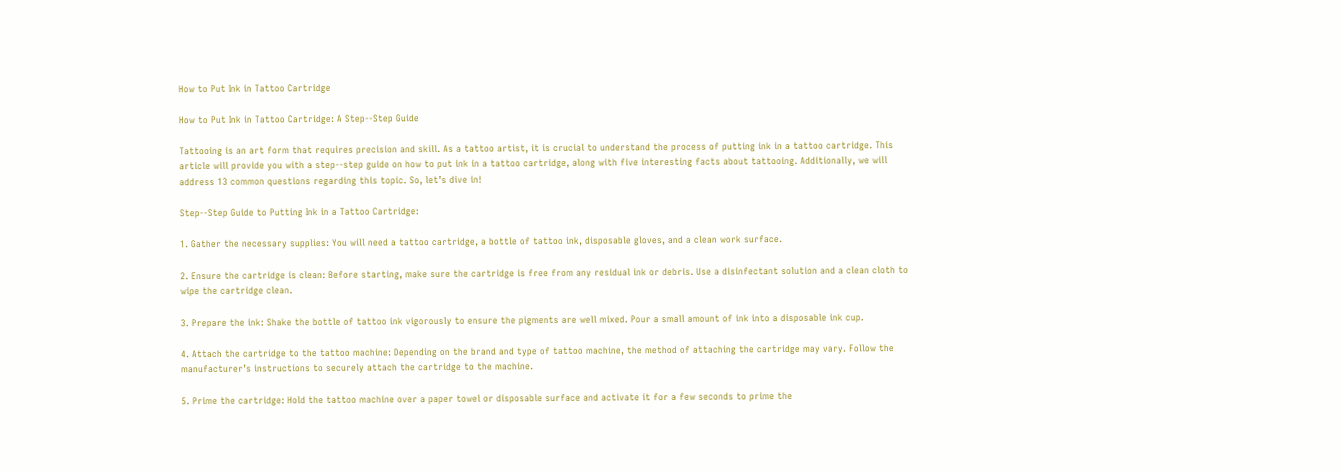How to Put Ink in Tattoo Cartridge

How to Put Ink in Tattoo Cartridge: A Step--Step Guide

Tattooing is an art form that requires precision and skill. As a tattoo artist, it is crucial to understand the process of putting ink in a tattoo cartridge. This article will provide you with a step--step guide on how to put ink in a tattoo cartridge, along with five interesting facts about tattooing. Additionally, we will address 13 common questions regarding this topic. So, let’s dive in!

Step--Step Guide to Putting Ink in a Tattoo Cartridge:

1. Gather the necessary supplies: You will need a tattoo cartridge, a bottle of tattoo ink, disposable gloves, and a clean work surface.

2. Ensure the cartridge is clean: Before starting, make sure the cartridge is free from any residual ink or debris. Use a disinfectant solution and a clean cloth to wipe the cartridge clean.

3. Prepare the ink: Shake the bottle of tattoo ink vigorously to ensure the pigments are well mixed. Pour a small amount of ink into a disposable ink cup.

4. Attach the cartridge to the tattoo machine: Depending on the brand and type of tattoo machine, the method of attaching the cartridge may vary. Follow the manufacturer’s instructions to securely attach the cartridge to the machine.

5. Prime the cartridge: Hold the tattoo machine over a paper towel or disposable surface and activate it for a few seconds to prime the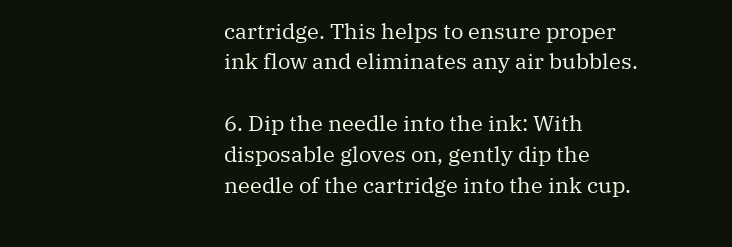cartridge. This helps to ensure proper ink flow and eliminates any air bubbles.

6. Dip the needle into the ink: With disposable gloves on, gently dip the needle of the cartridge into the ink cup.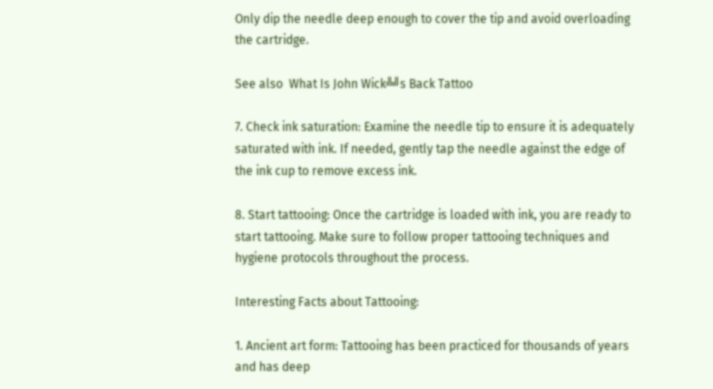Only dip the needle deep enough to cover the tip and avoid overloading the cartridge.

See also  What Is John Wick╩╝s Back Tattoo

7. Check ink saturation: Examine the needle tip to ensure it is adequately saturated with ink. If needed, gently tap the needle against the edge of the ink cup to remove excess ink.

8. Start tattooing: Once the cartridge is loaded with ink, you are ready to start tattooing. Make sure to follow proper tattooing techniques and hygiene protocols throughout the process.

Interesting Facts about Tattooing:

1. Ancient art form: Tattooing has been practiced for thousands of years and has deep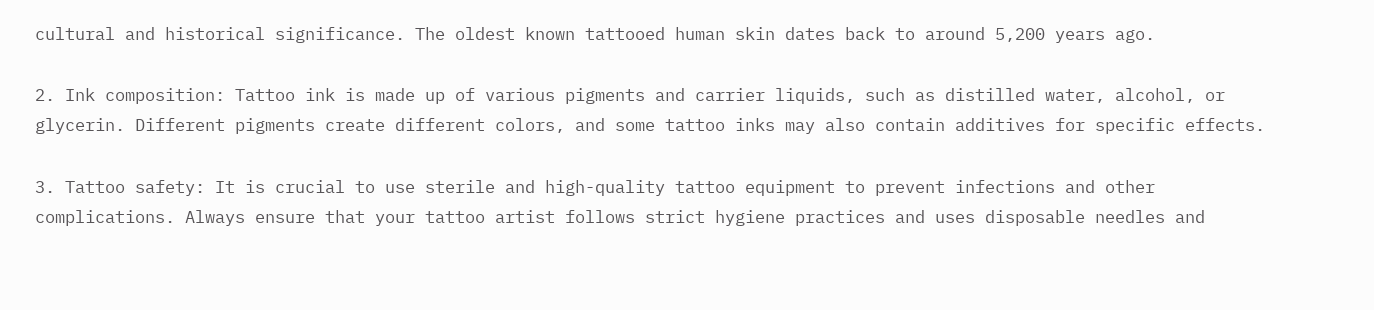cultural and historical significance. The oldest known tattooed human skin dates back to around 5,200 years ago.

2. Ink composition: Tattoo ink is made up of various pigments and carrier liquids, such as distilled water, alcohol, or glycerin. Different pigments create different colors, and some tattoo inks may also contain additives for specific effects.

3. Tattoo safety: It is crucial to use sterile and high-quality tattoo equipment to prevent infections and other complications. Always ensure that your tattoo artist follows strict hygiene practices and uses disposable needles and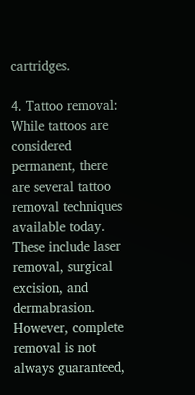cartridges.

4. Tattoo removal: While tattoos are considered permanent, there are several tattoo removal techniques available today. These include laser removal, surgical excision, and dermabrasion. However, complete removal is not always guaranteed,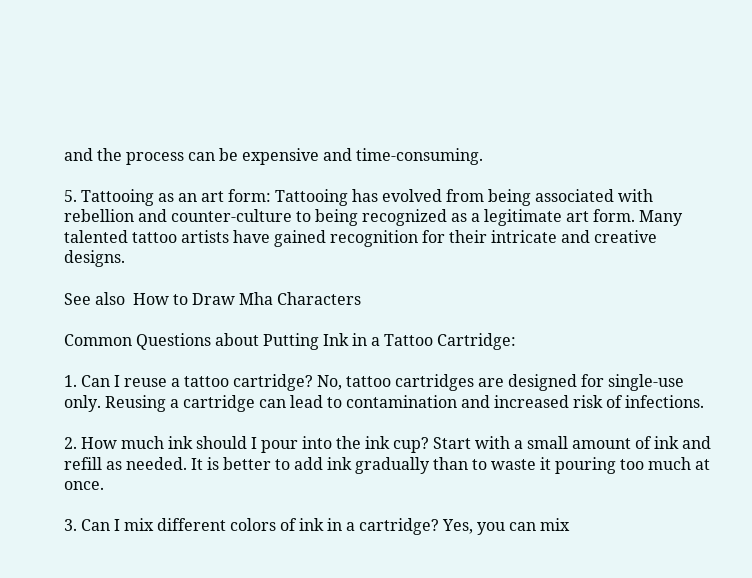and the process can be expensive and time-consuming.

5. Tattooing as an art form: Tattooing has evolved from being associated with rebellion and counter-culture to being recognized as a legitimate art form. Many talented tattoo artists have gained recognition for their intricate and creative designs.

See also  How to Draw Mha Characters

Common Questions about Putting Ink in a Tattoo Cartridge:

1. Can I reuse a tattoo cartridge? No, tattoo cartridges are designed for single-use only. Reusing a cartridge can lead to contamination and increased risk of infections.

2. How much ink should I pour into the ink cup? Start with a small amount of ink and refill as needed. It is better to add ink gradually than to waste it pouring too much at once.

3. Can I mix different colors of ink in a cartridge? Yes, you can mix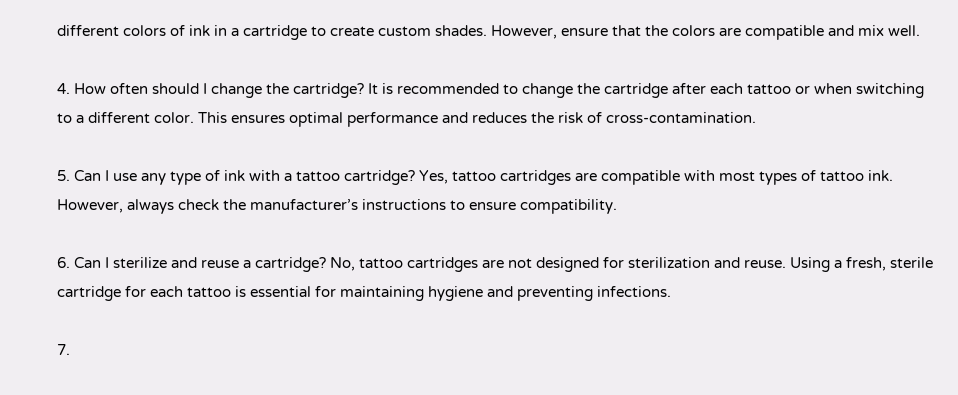different colors of ink in a cartridge to create custom shades. However, ensure that the colors are compatible and mix well.

4. How often should I change the cartridge? It is recommended to change the cartridge after each tattoo or when switching to a different color. This ensures optimal performance and reduces the risk of cross-contamination.

5. Can I use any type of ink with a tattoo cartridge? Yes, tattoo cartridges are compatible with most types of tattoo ink. However, always check the manufacturer’s instructions to ensure compatibility.

6. Can I sterilize and reuse a cartridge? No, tattoo cartridges are not designed for sterilization and reuse. Using a fresh, sterile cartridge for each tattoo is essential for maintaining hygiene and preventing infections.

7.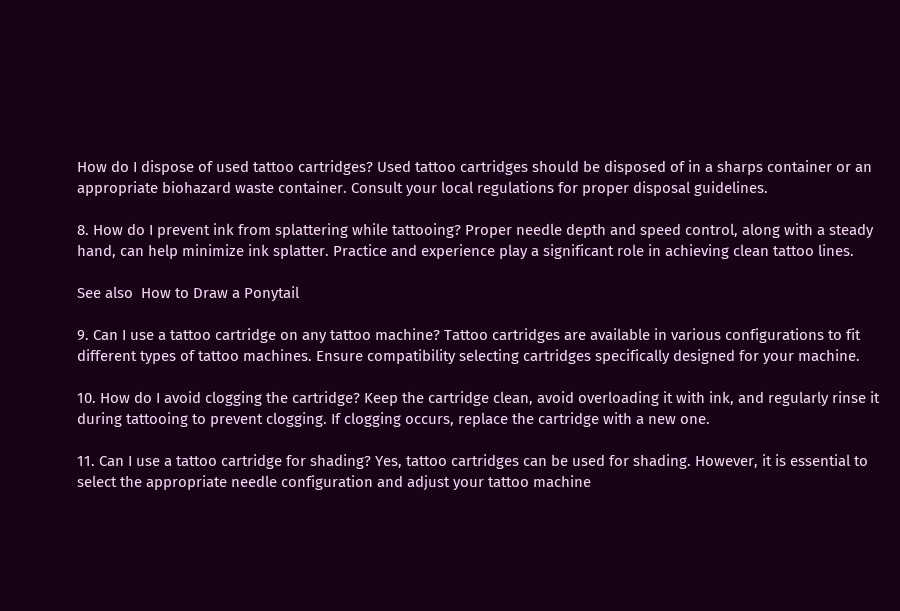How do I dispose of used tattoo cartridges? Used tattoo cartridges should be disposed of in a sharps container or an appropriate biohazard waste container. Consult your local regulations for proper disposal guidelines.

8. How do I prevent ink from splattering while tattooing? Proper needle depth and speed control, along with a steady hand, can help minimize ink splatter. Practice and experience play a significant role in achieving clean tattoo lines.

See also  How to Draw a Ponytail

9. Can I use a tattoo cartridge on any tattoo machine? Tattoo cartridges are available in various configurations to fit different types of tattoo machines. Ensure compatibility selecting cartridges specifically designed for your machine.

10. How do I avoid clogging the cartridge? Keep the cartridge clean, avoid overloading it with ink, and regularly rinse it during tattooing to prevent clogging. If clogging occurs, replace the cartridge with a new one.

11. Can I use a tattoo cartridge for shading? Yes, tattoo cartridges can be used for shading. However, it is essential to select the appropriate needle configuration and adjust your tattoo machine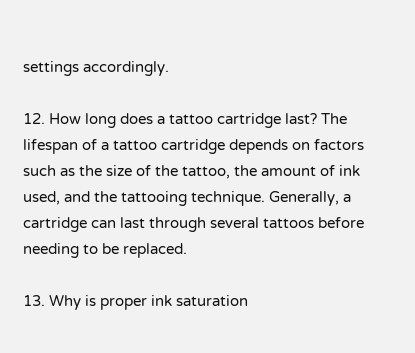settings accordingly.

12. How long does a tattoo cartridge last? The lifespan of a tattoo cartridge depends on factors such as the size of the tattoo, the amount of ink used, and the tattooing technique. Generally, a cartridge can last through several tattoos before needing to be replaced.

13. Why is proper ink saturation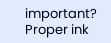important? Proper ink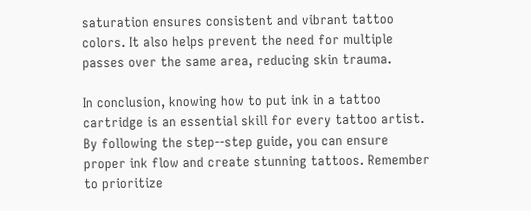saturation ensures consistent and vibrant tattoo colors. It also helps prevent the need for multiple passes over the same area, reducing skin trauma.

In conclusion, knowing how to put ink in a tattoo cartridge is an essential skill for every tattoo artist. By following the step--step guide, you can ensure proper ink flow and create stunning tattoos. Remember to prioritize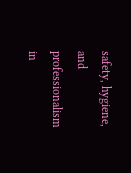safety, hygiene, and professionalism in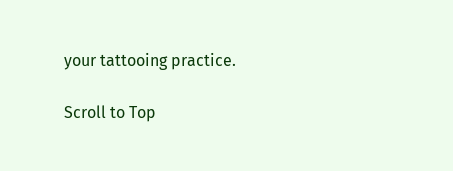your tattooing practice.

Scroll to Top